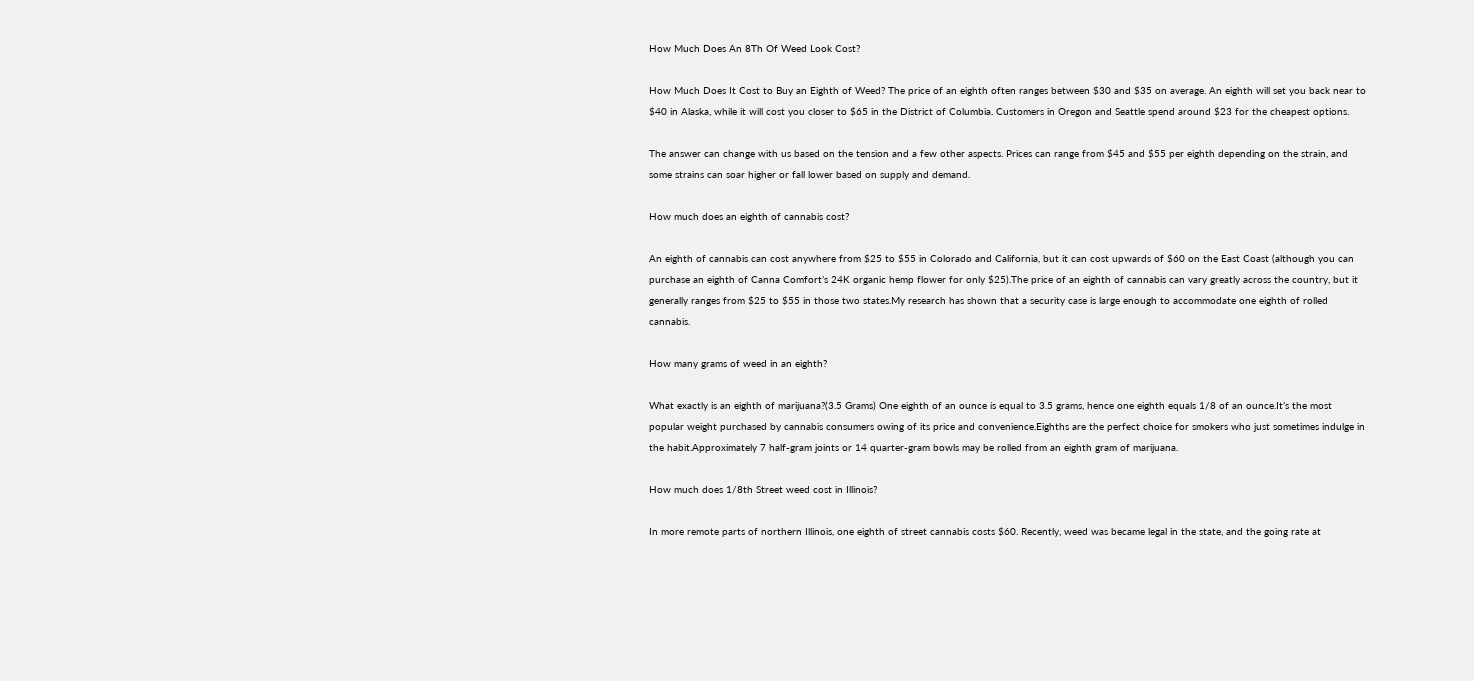How Much Does An 8Th Of Weed Look Cost?

How Much Does It Cost to Buy an Eighth of Weed? The price of an eighth often ranges between $30 and $35 on average. An eighth will set you back near to $40 in Alaska, while it will cost you closer to $65 in the District of Columbia. Customers in Oregon and Seattle spend around $23 for the cheapest options.

The answer can change with us based on the tension and a few other aspects. Prices can range from $45 and $55 per eighth depending on the strain, and some strains can soar higher or fall lower based on supply and demand.

How much does an eighth of cannabis cost?

An eighth of cannabis can cost anywhere from $25 to $55 in Colorado and California, but it can cost upwards of $60 on the East Coast (although you can purchase an eighth of Canna Comfort’s 24K organic hemp flower for only $25).The price of an eighth of cannabis can vary greatly across the country, but it generally ranges from $25 to $55 in those two states.My research has shown that a security case is large enough to accommodate one eighth of rolled cannabis.

How many grams of weed in an eighth?

What exactly is an eighth of marijuana?(3.5 Grams) One eighth of an ounce is equal to 3.5 grams, hence one eighth equals 1/8 of an ounce.It’s the most popular weight purchased by cannabis consumers owing of its price and convenience.Eighths are the perfect choice for smokers who just sometimes indulge in the habit.Approximately 7 half-gram joints or 14 quarter-gram bowls may be rolled from an eighth gram of marijuana.

How much does 1/8th Street weed cost in Illinois?

In more remote parts of northern Illinois, one eighth of street cannabis costs $60. Recently, weed was became legal in the state, and the going rate at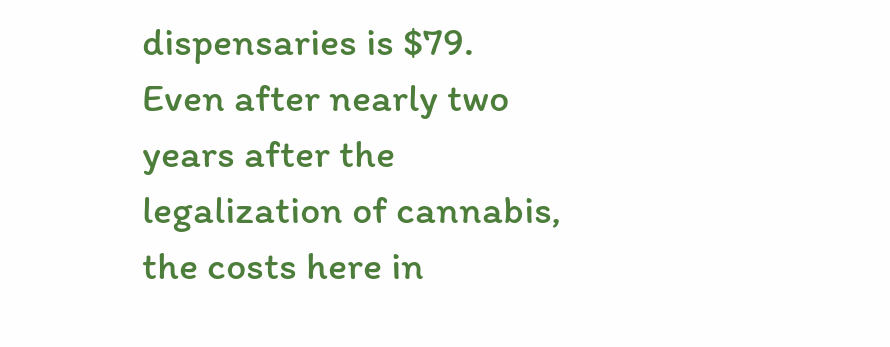dispensaries is $79. Even after nearly two years after the legalization of cannabis, the costs here in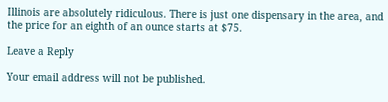Illinois are absolutely ridiculous. There is just one dispensary in the area, and the price for an eighth of an ounce starts at $75.

Leave a Reply

Your email address will not be published.